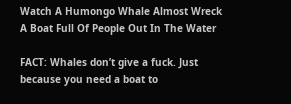Watch A Humongo Whale Almost Wreck A Boat Full Of People Out In The Water

FACT: Whales don’t give a fuck. Just because you need a boat to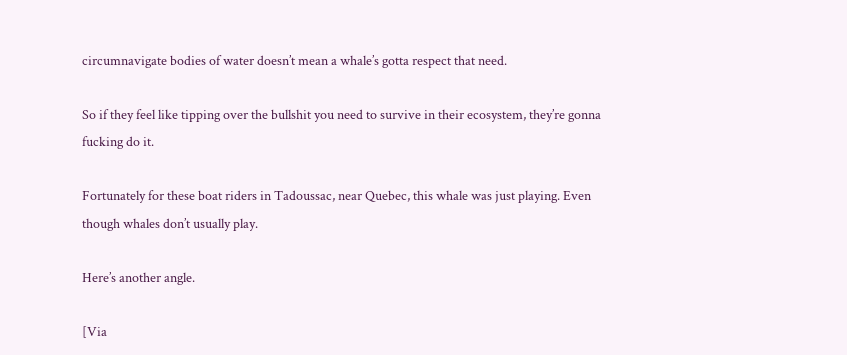circumnavigate bodies of water doesn’t mean a whale’s gotta respect that need.

So if they feel like tipping over the bullshit you need to survive in their ecosystem, they’re gonna fucking do it.

Fortunately for these boat riders in Tadoussac, near Quebec, this whale was just playing. Even though whales don’t usually play.

Here’s another angle.

[Via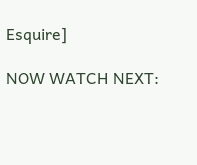Esquire]

NOW WATCH NEXT: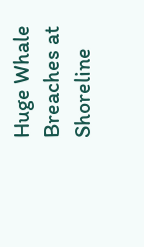Huge Whale Breaches at Shoreline